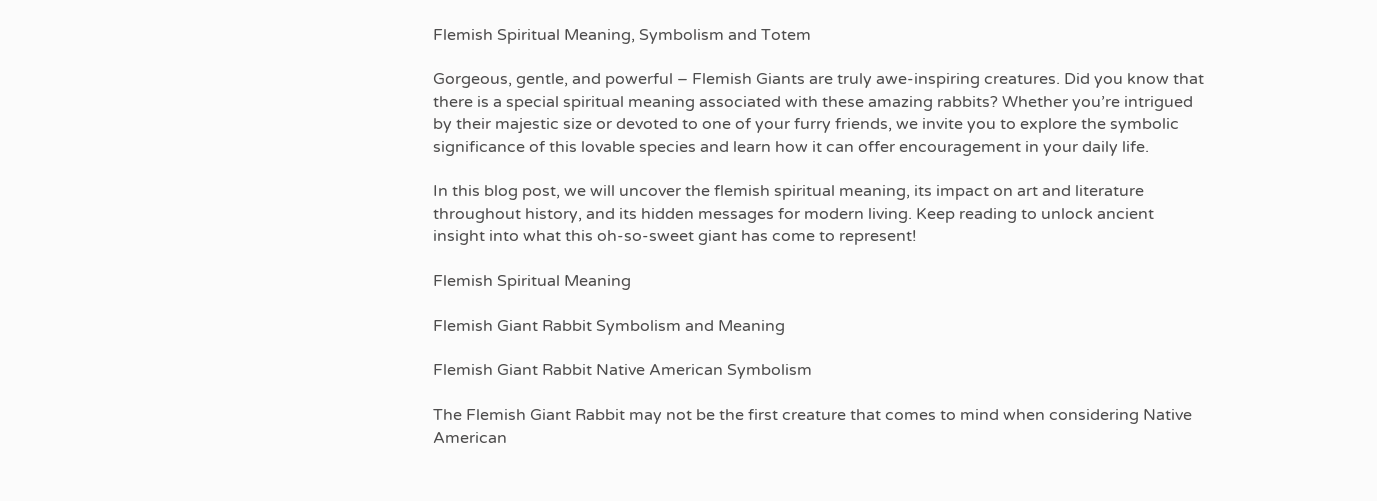Flemish Spiritual Meaning, Symbolism and Totem

Gorgeous, gentle, and powerful – Flemish Giants are truly awe-inspiring creatures. Did you know that there is a special spiritual meaning associated with these amazing rabbits? Whether you’re intrigued by their majestic size or devoted to one of your furry friends, we invite you to explore the symbolic significance of this lovable species and learn how it can offer encouragement in your daily life.

In this blog post, we will uncover the flemish spiritual meaning, its impact on art and literature throughout history, and its hidden messages for modern living. Keep reading to unlock ancient insight into what this oh-so-sweet giant has come to represent!

Flemish Spiritual Meaning

Flemish Giant Rabbit Symbolism and Meaning

Flemish Giant Rabbit Native American Symbolism

The Flemish Giant Rabbit may not be the first creature that comes to mind when considering Native American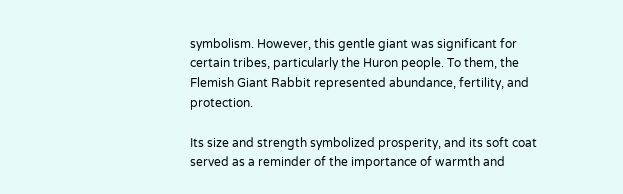symbolism. However, this gentle giant was significant for certain tribes, particularly the Huron people. To them, the Flemish Giant Rabbit represented abundance, fertility, and protection.

Its size and strength symbolized prosperity, and its soft coat served as a reminder of the importance of warmth and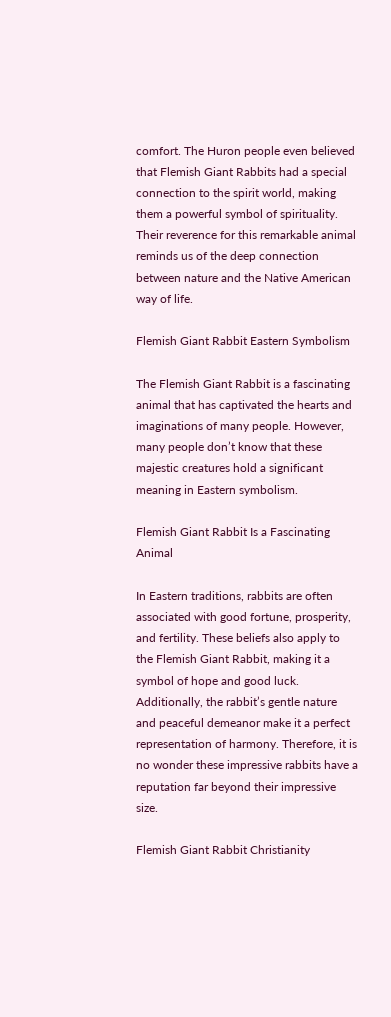comfort. The Huron people even believed that Flemish Giant Rabbits had a special connection to the spirit world, making them a powerful symbol of spirituality. Their reverence for this remarkable animal reminds us of the deep connection between nature and the Native American way of life.

Flemish Giant Rabbit Eastern Symbolism

The Flemish Giant Rabbit is a fascinating animal that has captivated the hearts and imaginations of many people. However, many people don’t know that these majestic creatures hold a significant meaning in Eastern symbolism.

Flemish Giant Rabbit Is a Fascinating Animal

In Eastern traditions, rabbits are often associated with good fortune, prosperity, and fertility. These beliefs also apply to the Flemish Giant Rabbit, making it a symbol of hope and good luck. Additionally, the rabbit’s gentle nature and peaceful demeanor make it a perfect representation of harmony. Therefore, it is no wonder these impressive rabbits have a reputation far beyond their impressive size.

Flemish Giant Rabbit Christianity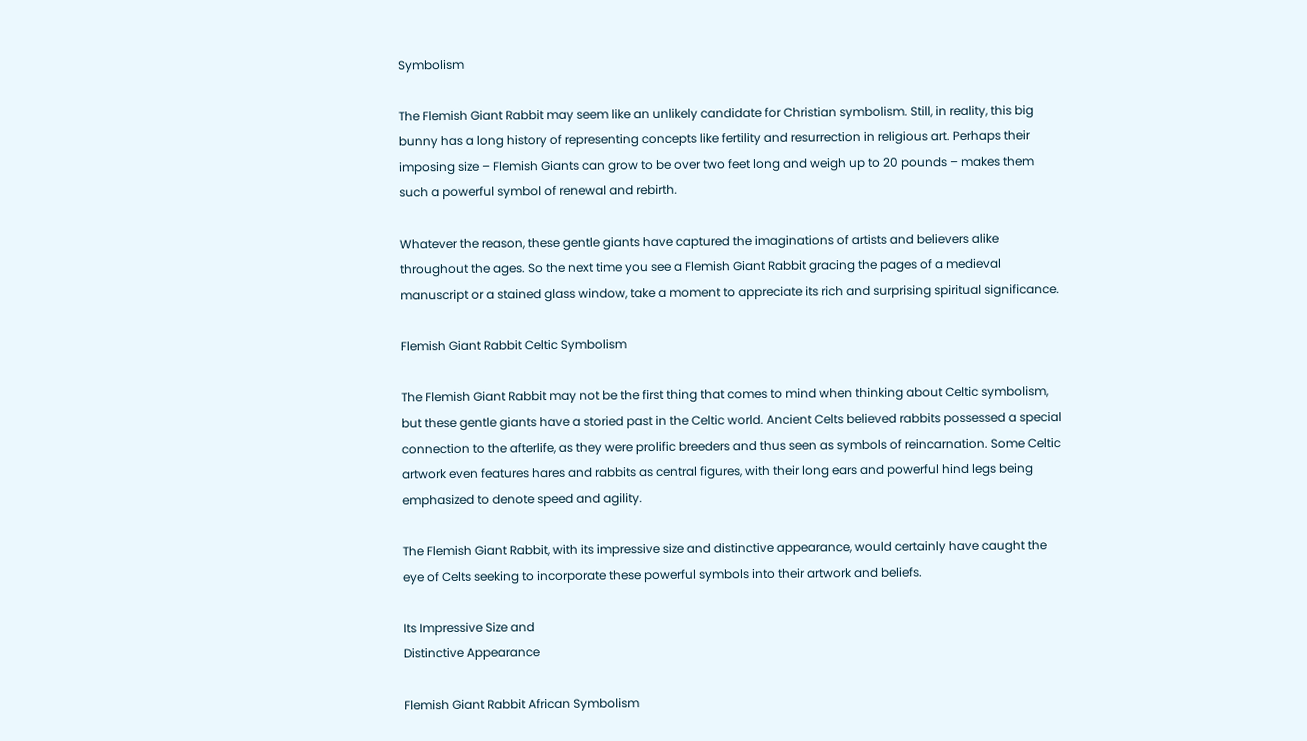Symbolism

The Flemish Giant Rabbit may seem like an unlikely candidate for Christian symbolism. Still, in reality, this big bunny has a long history of representing concepts like fertility and resurrection in religious art. Perhaps their imposing size – Flemish Giants can grow to be over two feet long and weigh up to 20 pounds – makes them such a powerful symbol of renewal and rebirth.

Whatever the reason, these gentle giants have captured the imaginations of artists and believers alike throughout the ages. So the next time you see a Flemish Giant Rabbit gracing the pages of a medieval manuscript or a stained glass window, take a moment to appreciate its rich and surprising spiritual significance.

Flemish Giant Rabbit Celtic Symbolism

The Flemish Giant Rabbit may not be the first thing that comes to mind when thinking about Celtic symbolism, but these gentle giants have a storied past in the Celtic world. Ancient Celts believed rabbits possessed a special connection to the afterlife, as they were prolific breeders and thus seen as symbols of reincarnation. Some Celtic artwork even features hares and rabbits as central figures, with their long ears and powerful hind legs being emphasized to denote speed and agility.

The Flemish Giant Rabbit, with its impressive size and distinctive appearance, would certainly have caught the eye of Celts seeking to incorporate these powerful symbols into their artwork and beliefs.

Its Impressive Size and
Distinctive Appearance

Flemish Giant Rabbit African Symbolism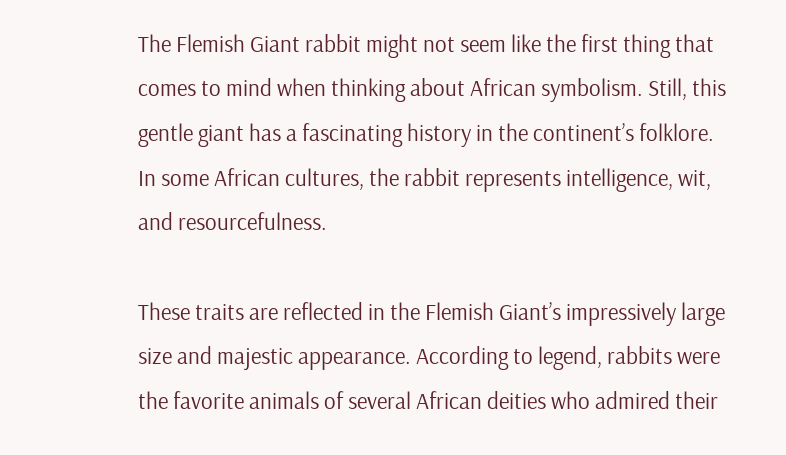The Flemish Giant rabbit might not seem like the first thing that comes to mind when thinking about African symbolism. Still, this gentle giant has a fascinating history in the continent’s folklore. In some African cultures, the rabbit represents intelligence, wit, and resourcefulness.

These traits are reflected in the Flemish Giant’s impressively large size and majestic appearance. According to legend, rabbits were the favorite animals of several African deities who admired their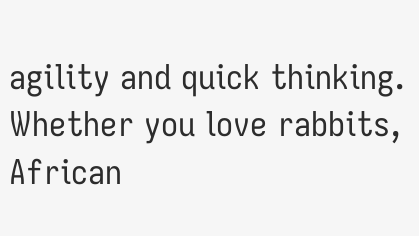agility and quick thinking. Whether you love rabbits, African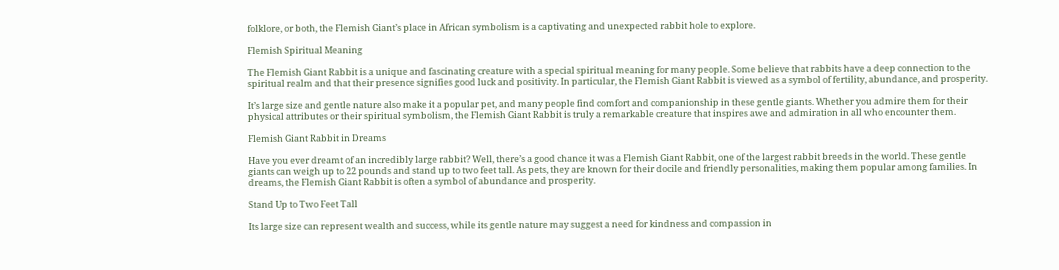folklore, or both, the Flemish Giant’s place in African symbolism is a captivating and unexpected rabbit hole to explore.

Flemish Spiritual Meaning

The Flemish Giant Rabbit is a unique and fascinating creature with a special spiritual meaning for many people. Some believe that rabbits have a deep connection to the spiritual realm and that their presence signifies good luck and positivity. In particular, the Flemish Giant Rabbit is viewed as a symbol of fertility, abundance, and prosperity.

It’s large size and gentle nature also make it a popular pet, and many people find comfort and companionship in these gentle giants. Whether you admire them for their physical attributes or their spiritual symbolism, the Flemish Giant Rabbit is truly a remarkable creature that inspires awe and admiration in all who encounter them.

Flemish Giant Rabbit in Dreams

Have you ever dreamt of an incredibly large rabbit? Well, there’s a good chance it was a Flemish Giant Rabbit, one of the largest rabbit breeds in the world. These gentle giants can weigh up to 22 pounds and stand up to two feet tall. As pets, they are known for their docile and friendly personalities, making them popular among families. In dreams, the Flemish Giant Rabbit is often a symbol of abundance and prosperity.

Stand Up to Two Feet Tall

Its large size can represent wealth and success, while its gentle nature may suggest a need for kindness and compassion in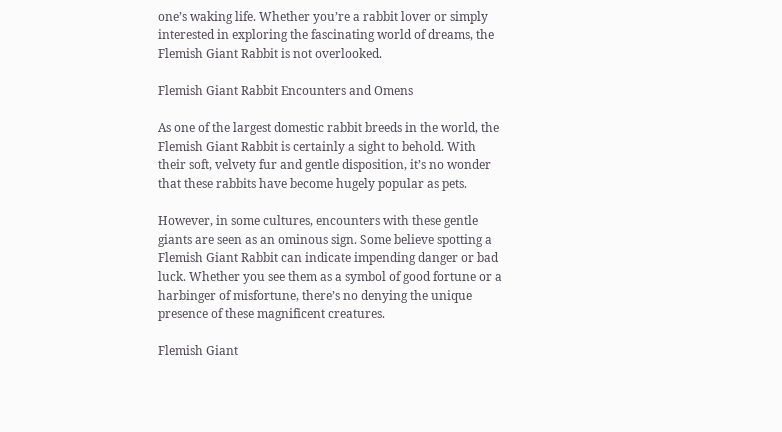one’s waking life. Whether you’re a rabbit lover or simply interested in exploring the fascinating world of dreams, the Flemish Giant Rabbit is not overlooked.

Flemish Giant Rabbit Encounters and Omens

As one of the largest domestic rabbit breeds in the world, the Flemish Giant Rabbit is certainly a sight to behold. With their soft, velvety fur and gentle disposition, it’s no wonder that these rabbits have become hugely popular as pets.

However, in some cultures, encounters with these gentle giants are seen as an ominous sign. Some believe spotting a Flemish Giant Rabbit can indicate impending danger or bad luck. Whether you see them as a symbol of good fortune or a harbinger of misfortune, there’s no denying the unique presence of these magnificent creatures.

Flemish Giant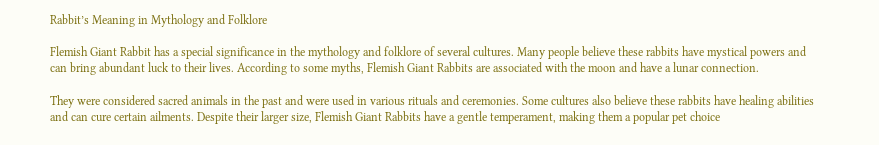Rabbit’s Meaning in Mythology and Folklore

Flemish Giant Rabbit has a special significance in the mythology and folklore of several cultures. Many people believe these rabbits have mystical powers and can bring abundant luck to their lives. According to some myths, Flemish Giant Rabbits are associated with the moon and have a lunar connection.

They were considered sacred animals in the past and were used in various rituals and ceremonies. Some cultures also believe these rabbits have healing abilities and can cure certain ailments. Despite their larger size, Flemish Giant Rabbits have a gentle temperament, making them a popular pet choice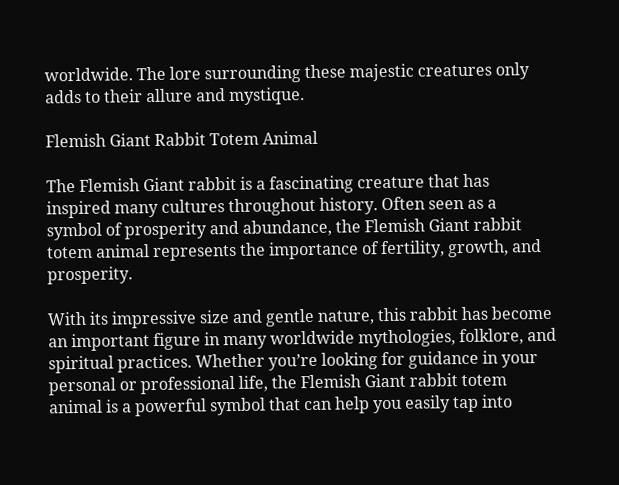worldwide. The lore surrounding these majestic creatures only adds to their allure and mystique.

Flemish Giant Rabbit Totem Animal

The Flemish Giant rabbit is a fascinating creature that has inspired many cultures throughout history. Often seen as a symbol of prosperity and abundance, the Flemish Giant rabbit totem animal represents the importance of fertility, growth, and prosperity.

With its impressive size and gentle nature, this rabbit has become an important figure in many worldwide mythologies, folklore, and spiritual practices. Whether you’re looking for guidance in your personal or professional life, the Flemish Giant rabbit totem animal is a powerful symbol that can help you easily tap into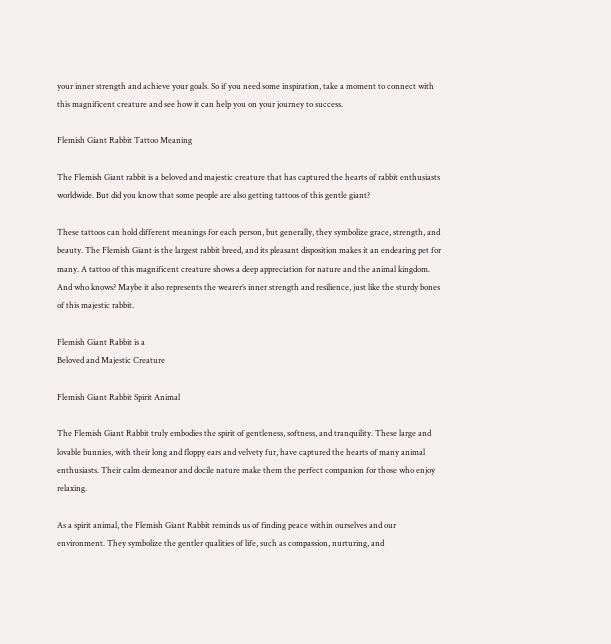your inner strength and achieve your goals. So if you need some inspiration, take a moment to connect with this magnificent creature and see how it can help you on your journey to success.

Flemish Giant Rabbit Tattoo Meaning

The Flemish Giant rabbit is a beloved and majestic creature that has captured the hearts of rabbit enthusiasts worldwide. But did you know that some people are also getting tattoos of this gentle giant?

These tattoos can hold different meanings for each person, but generally, they symbolize grace, strength, and beauty. The Flemish Giant is the largest rabbit breed, and its pleasant disposition makes it an endearing pet for many. A tattoo of this magnificent creature shows a deep appreciation for nature and the animal kingdom. And who knows? Maybe it also represents the wearer’s inner strength and resilience, just like the sturdy bones of this majestic rabbit.

Flemish Giant Rabbit is a
Beloved and Majestic Creature

Flemish Giant Rabbit Spirit Animal

The Flemish Giant Rabbit truly embodies the spirit of gentleness, softness, and tranquility. These large and lovable bunnies, with their long and floppy ears and velvety fur, have captured the hearts of many animal enthusiasts. Their calm demeanor and docile nature make them the perfect companion for those who enjoy relaxing.

As a spirit animal, the Flemish Giant Rabbit reminds us of finding peace within ourselves and our environment. They symbolize the gentler qualities of life, such as compassion, nurturing, and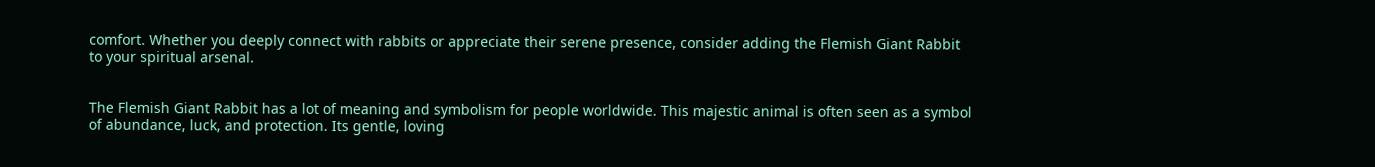comfort. Whether you deeply connect with rabbits or appreciate their serene presence, consider adding the Flemish Giant Rabbit to your spiritual arsenal.


The Flemish Giant Rabbit has a lot of meaning and symbolism for people worldwide. This majestic animal is often seen as a symbol of abundance, luck, and protection. Its gentle, loving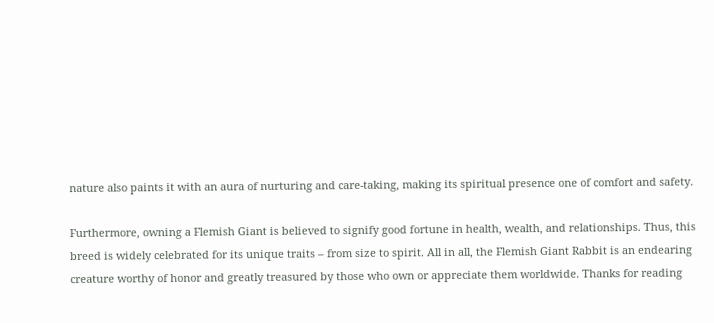nature also paints it with an aura of nurturing and care-taking, making its spiritual presence one of comfort and safety.

Furthermore, owning a Flemish Giant is believed to signify good fortune in health, wealth, and relationships. Thus, this breed is widely celebrated for its unique traits – from size to spirit. All in all, the Flemish Giant Rabbit is an endearing creature worthy of honor and greatly treasured by those who own or appreciate them worldwide. Thanks for reading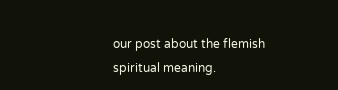our post about the flemish spiritual meaning.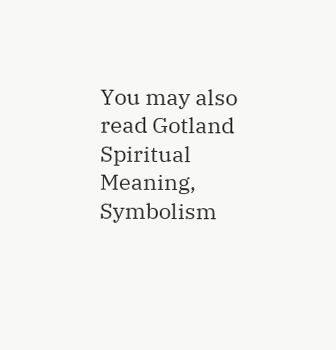You may also read Gotland Spiritual Meaning, Symbolism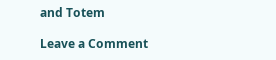and Totem

Leave a Comment